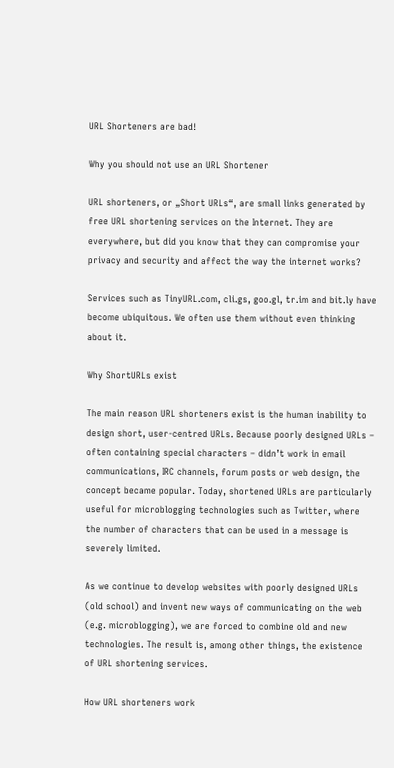URL Shorteners are bad!

Why you should not use an URL Shortener

URL shorteners, or „Short URLs“, are small links generated by free URL shortening services on the Internet. They are everywhere, but did you know that they can compromise your privacy and security and affect the way the internet works?

Services such as TinyURL.com, cli.gs, goo.gl, tr.im and bit.ly have become ubiquitous. We often use them without even thinking about it.

Why ShortURLs exist

The main reason URL shorteners exist is the human inability to design short, user-centred URLs. Because poorly designed URLs – often containing special characters – didn’t work in email communications, IRC channels, forum posts or web design, the concept became popular. Today, shortened URLs are particularly useful for microblogging technologies such as Twitter, where the number of characters that can be used in a message is severely limited.

As we continue to develop websites with poorly designed URLs (old school) and invent new ways of communicating on the web (e.g. microblogging), we are forced to combine old and new technologies. The result is, among other things, the existence of URL shortening services.

How URL shorteners work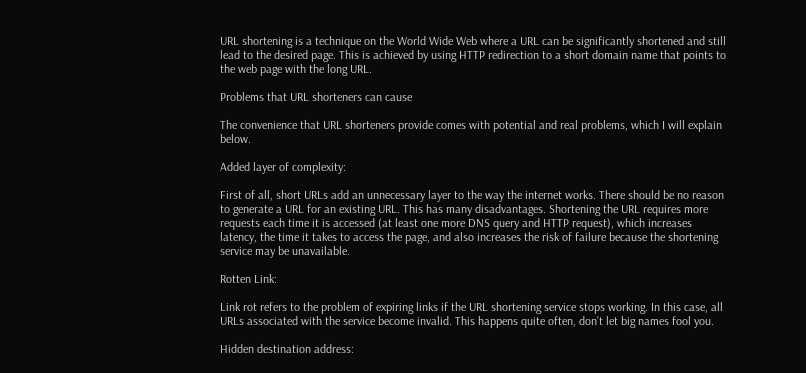URL shortening is a technique on the World Wide Web where a URL can be significantly shortened and still lead to the desired page. This is achieved by using HTTP redirection to a short domain name that points to the web page with the long URL.

Problems that URL shorteners can cause

The convenience that URL shorteners provide comes with potential and real problems, which I will explain below.

Added layer of complexity:

First of all, short URLs add an unnecessary layer to the way the internet works. There should be no reason to generate a URL for an existing URL. This has many disadvantages. Shortening the URL requires more requests each time it is accessed (at least one more DNS query and HTTP request), which increases latency, the time it takes to access the page, and also increases the risk of failure because the shortening service may be unavailable.

Rotten Link:

Link rot refers to the problem of expiring links if the URL shortening service stops working. In this case, all URLs associated with the service become invalid. This happens quite often, don’t let big names fool you.

Hidden destination address: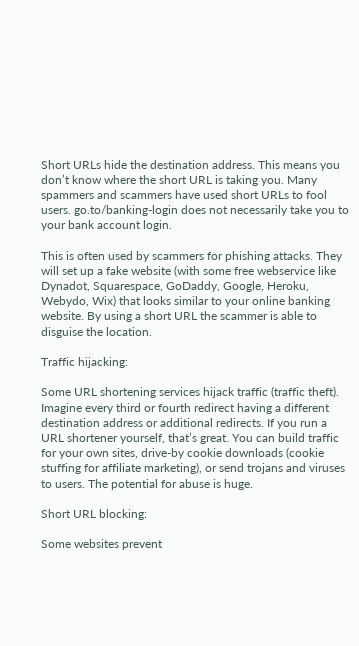Short URLs hide the destination address. This means you don’t know where the short URL is taking you. Many spammers and scammers have used short URLs to fool users. go.to/banking-login does not necessarily take you to your bank account login.

This is often used by scammers for phishing attacks. They will set up a fake website (with some free webservice like Dynadot, Squarespace, GoDaddy, Google, Heroku, Webydo, Wix) that looks similar to your online banking website. By using a short URL the scammer is able to disguise the location.

Traffic hijacking:

Some URL shortening services hijack traffic (traffic theft). Imagine every third or fourth redirect having a different destination address or additional redirects. If you run a URL shortener yourself, that’s great. You can build traffic for your own sites, drive-by cookie downloads (cookie stuffing for affiliate marketing), or send trojans and viruses to users. The potential for abuse is huge.

Short URL blocking:

Some websites prevent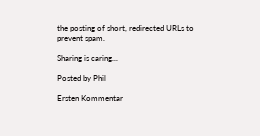the posting of short, redirected URLs to prevent spam.

Sharing is caring...

Posted by Phil

Ersten Kommentar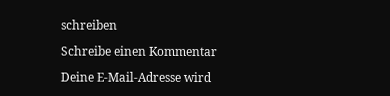schreiben

Schreibe einen Kommentar

Deine E-Mail-Adresse wird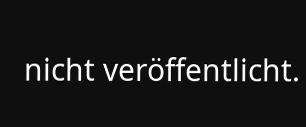nicht veröffentlicht.